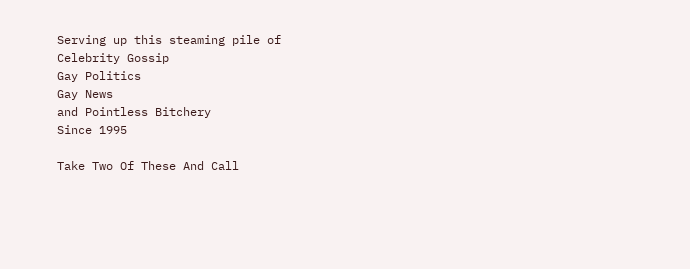Serving up this steaming pile of
Celebrity Gossip
Gay Politics
Gay News
and Pointless Bitchery
Since 1995

Take Two Of These And Call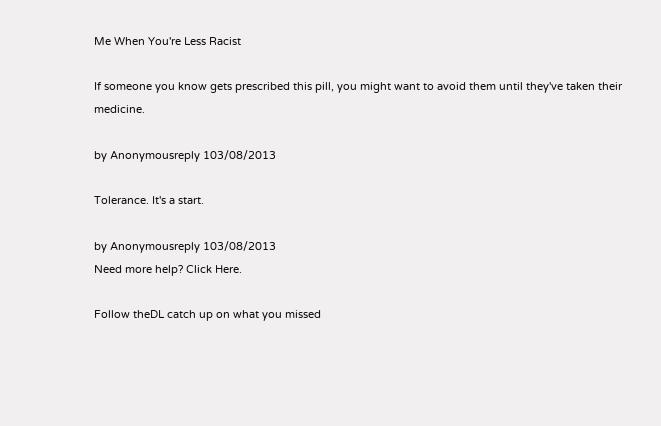Me When You're Less Racist

If someone you know gets prescribed this pill, you might want to avoid them until they've taken their medicine.

by Anonymousreply 103/08/2013

Tolerance. It's a start.

by Anonymousreply 103/08/2013
Need more help? Click Here.

Follow theDL catch up on what you missed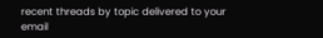recent threads by topic delivered to your email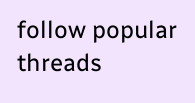follow popular threads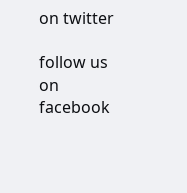on twitter

follow us on facebook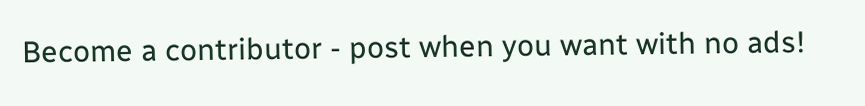Become a contributor - post when you want with no ads!